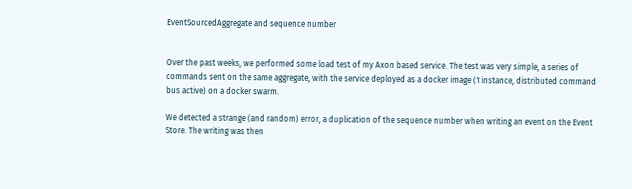EventSourcedAggregate and sequence number


Over the past weeks, we performed some load test of my Axon based service. The test was very simple, a series of commands sent on the same aggregate, with the service deployed as a docker image (1 instance, distributed command bus active) on a docker swarm.

We detected a strange (and random) error, a duplication of the sequence number when writing an event on the Event Store. The writing was then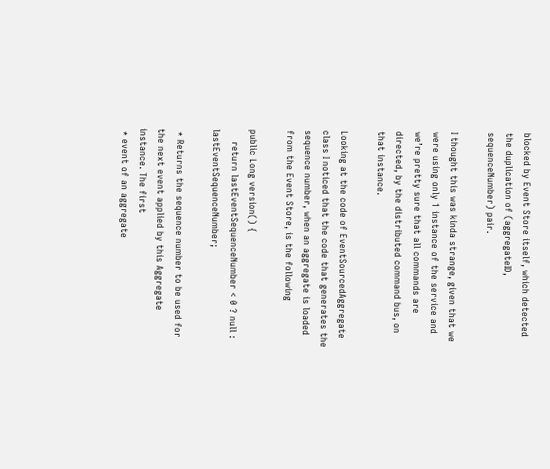blocked by Event Store itself, which detected the duplication of (aggregateID, sequenceNumber) pair.

I thought this was kinda strange, given that we were using only 1 instance of the service and we’re pretty sure that all commands are directed, by the distributed command bus, on that instance.

Looking at the code of EventSourcedAggregate class I noticed that the code that generates the sequence number, when an aggregate is loaded from the Event Store, is the following

public Long version() {
    return lastEventSequenceNumber < 0 ? null : lastEventSequenceNumber;

 * Returns the sequence number to be used for the next event applied by this Aggregate instance. The first
 * event of an aggregate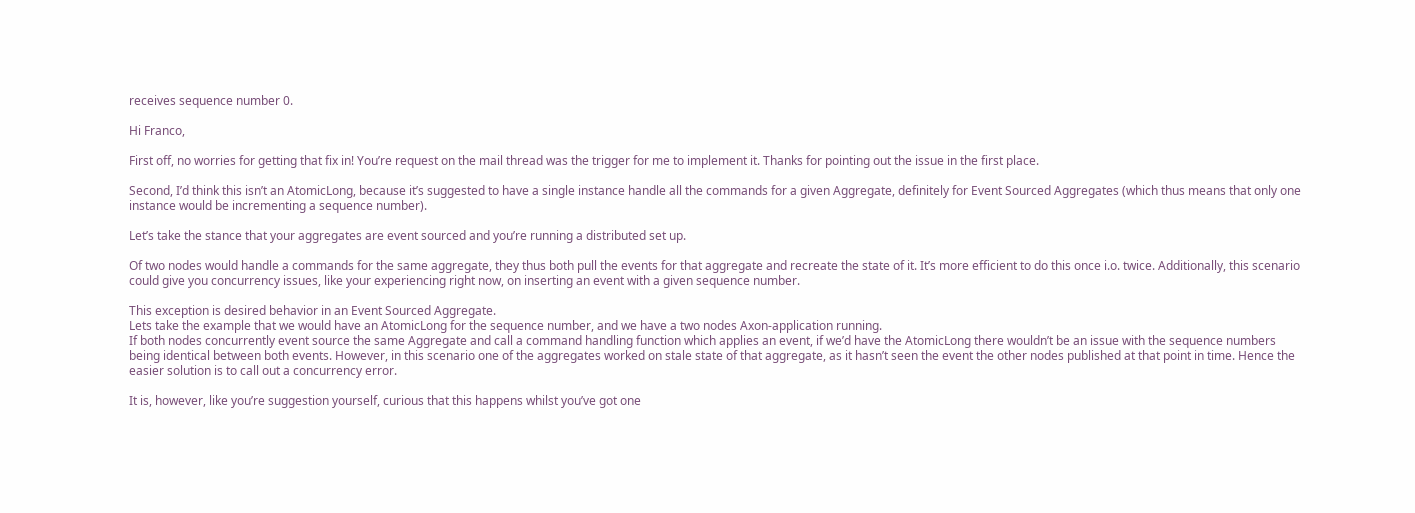receives sequence number 0.

Hi Franco,

First off, no worries for getting that fix in! You’re request on the mail thread was the trigger for me to implement it. Thanks for pointing out the issue in the first place.

Second, I’d think this isn’t an AtomicLong, because it’s suggested to have a single instance handle all the commands for a given Aggregate, definitely for Event Sourced Aggregates (which thus means that only one instance would be incrementing a sequence number).

Let’s take the stance that your aggregates are event sourced and you’re running a distributed set up.

Of two nodes would handle a commands for the same aggregate, they thus both pull the events for that aggregate and recreate the state of it. It’s more efficient to do this once i.o. twice. Additionally, this scenario could give you concurrency issues, like your experiencing right now, on inserting an event with a given sequence number.

This exception is desired behavior in an Event Sourced Aggregate.
Lets take the example that we would have an AtomicLong for the sequence number, and we have a two nodes Axon-application running.
If both nodes concurrently event source the same Aggregate and call a command handling function which applies an event, if we’d have the AtomicLong there wouldn’t be an issue with the sequence numbers being identical between both events. However, in this scenario one of the aggregates worked on stale state of that aggregate, as it hasn’t seen the event the other nodes published at that point in time. Hence the easier solution is to call out a concurrency error.

It is, however, like you’re suggestion yourself, curious that this happens whilst you’ve got one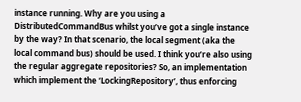instance running. Why are you using a DistributedCommandBus whilst you’ve got a single instance by the way? In that scenario, the local segment (aka the local command bus) should be used. I think you’re also using the regular aggregate repositories? So, an implementation which implement the ‘LockingRepository’, thus enforcing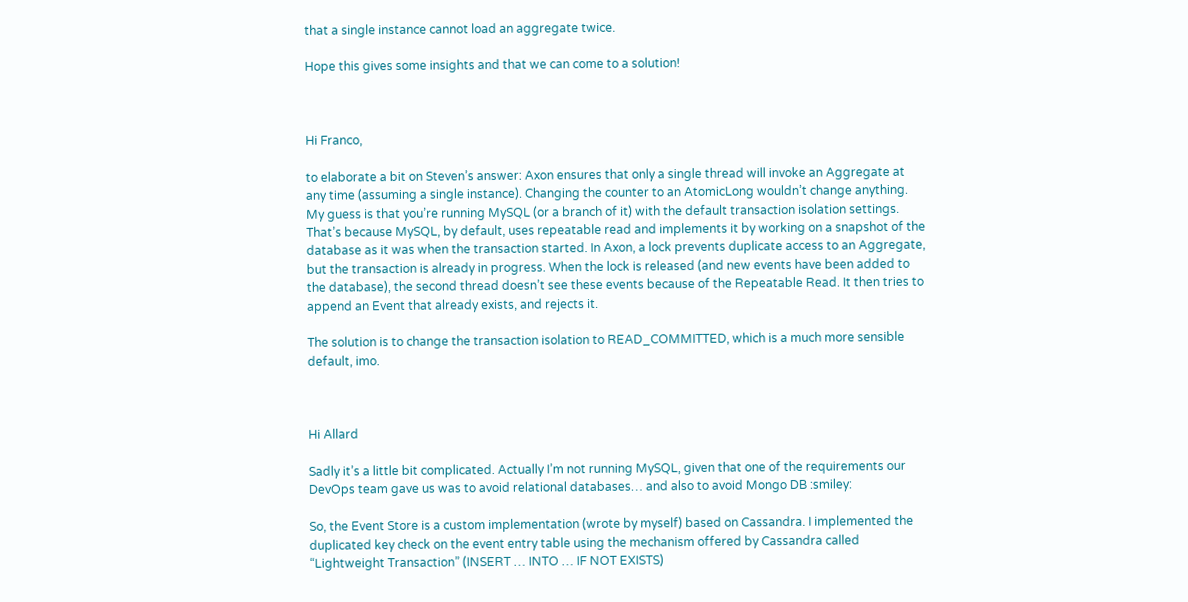that a single instance cannot load an aggregate twice.

Hope this gives some insights and that we can come to a solution!



Hi Franco,

to elaborate a bit on Steven’s answer: Axon ensures that only a single thread will invoke an Aggregate at any time (assuming a single instance). Changing the counter to an AtomicLong wouldn’t change anything.
My guess is that you’re running MySQL (or a branch of it) with the default transaction isolation settings. That’s because MySQL, by default, uses repeatable read and implements it by working on a snapshot of the database as it was when the transaction started. In Axon, a lock prevents duplicate access to an Aggregate, but the transaction is already in progress. When the lock is released (and new events have been added to the database), the second thread doesn’t see these events because of the Repeatable Read. It then tries to append an Event that already exists, and rejects it.

The solution is to change the transaction isolation to READ_COMMITTED, which is a much more sensible default, imo.



Hi Allard

Sadly it’s a little bit complicated. Actually I’m not running MySQL, given that one of the requirements our DevOps team gave us was to avoid relational databases… and also to avoid Mongo DB :smiley:

So, the Event Store is a custom implementation (wrote by myself) based on Cassandra. I implemented the duplicated key check on the event entry table using the mechanism offered by Cassandra called “Lightweight Transaction” (INSERT … INTO … IF NOT EXISTS)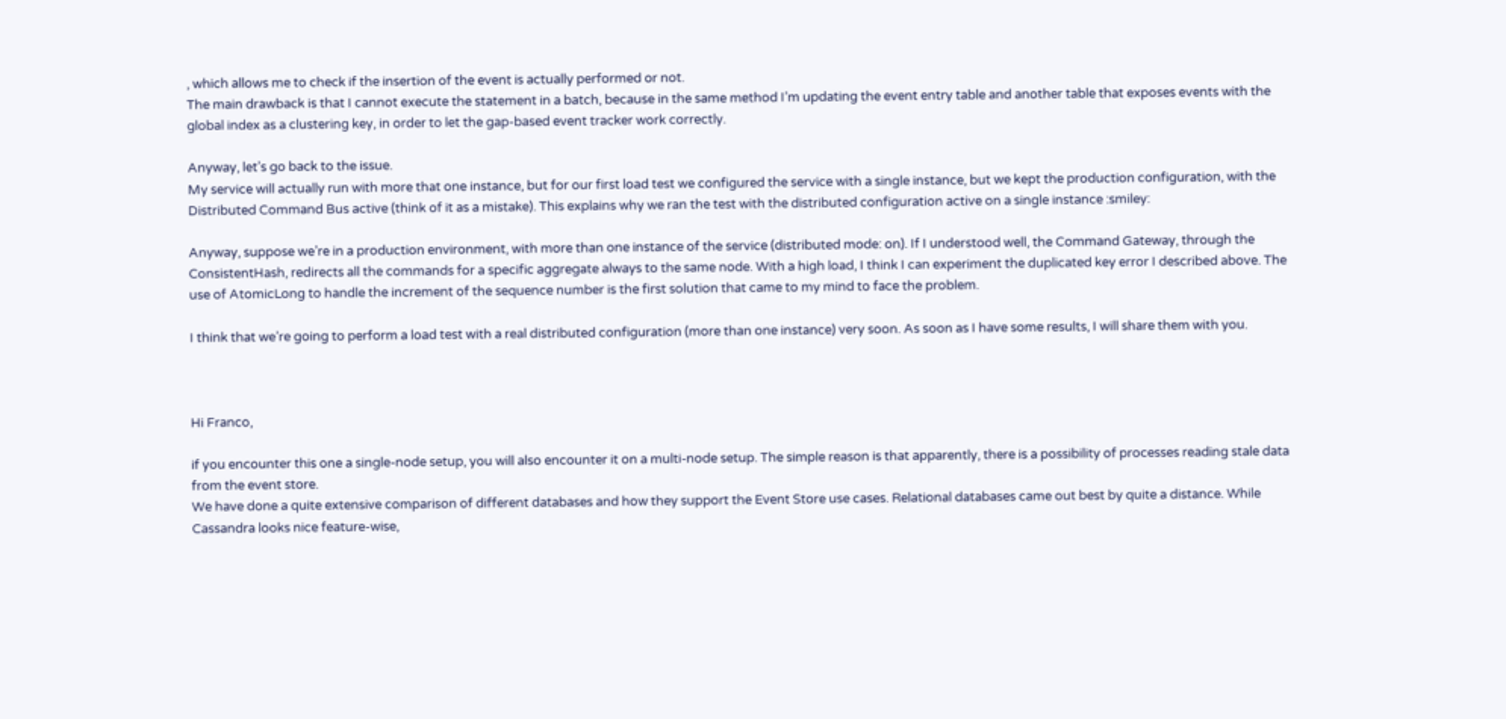, which allows me to check if the insertion of the event is actually performed or not.
The main drawback is that I cannot execute the statement in a batch, because in the same method I’m updating the event entry table and another table that exposes events with the global index as a clustering key, in order to let the gap-based event tracker work correctly.

Anyway, let’s go back to the issue.
My service will actually run with more that one instance, but for our first load test we configured the service with a single instance, but we kept the production configuration, with the Distributed Command Bus active (think of it as a mistake). This explains why we ran the test with the distributed configuration active on a single instance :smiley:

Anyway, suppose we’re in a production environment, with more than one instance of the service (distributed mode: on). If I understood well, the Command Gateway, through the ConsistentHash, redirects all the commands for a specific aggregate always to the same node. With a high load, I think I can experiment the duplicated key error I described above. The use of AtomicLong to handle the increment of the sequence number is the first solution that came to my mind to face the problem.

I think that we’re going to perform a load test with a real distributed configuration (more than one instance) very soon. As soon as I have some results, I will share them with you.



Hi Franco,

if you encounter this one a single-node setup, you will also encounter it on a multi-node setup. The simple reason is that apparently, there is a possibility of processes reading stale data from the event store.
We have done a quite extensive comparison of different databases and how they support the Event Store use cases. Relational databases came out best by quite a distance. While Cassandra looks nice feature-wise,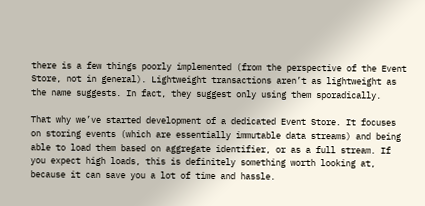there is a few things poorly implemented (from the perspective of the Event Store, not in general). Lightweight transactions aren’t as lightweight as the name suggests. In fact, they suggest only using them sporadically.

That why we’ve started development of a dedicated Event Store. It focuses on storing events (which are essentially immutable data streams) and being able to load them based on aggregate identifier, or as a full stream. If you expect high loads, this is definitely something worth looking at, because it can save you a lot of time and hassle.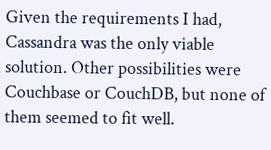Given the requirements I had, Cassandra was the only viable solution. Other possibilities were Couchbase or CouchDB, but none of them seemed to fit well.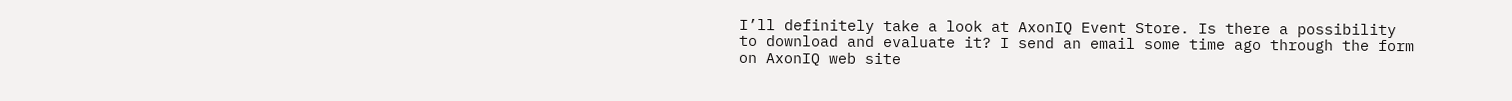I’ll definitely take a look at AxonIQ Event Store. Is there a possibility to download and evaluate it? I send an email some time ago through the form on AxonIQ web site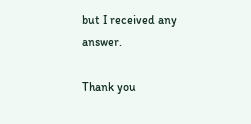but I received any answer.

Thank you